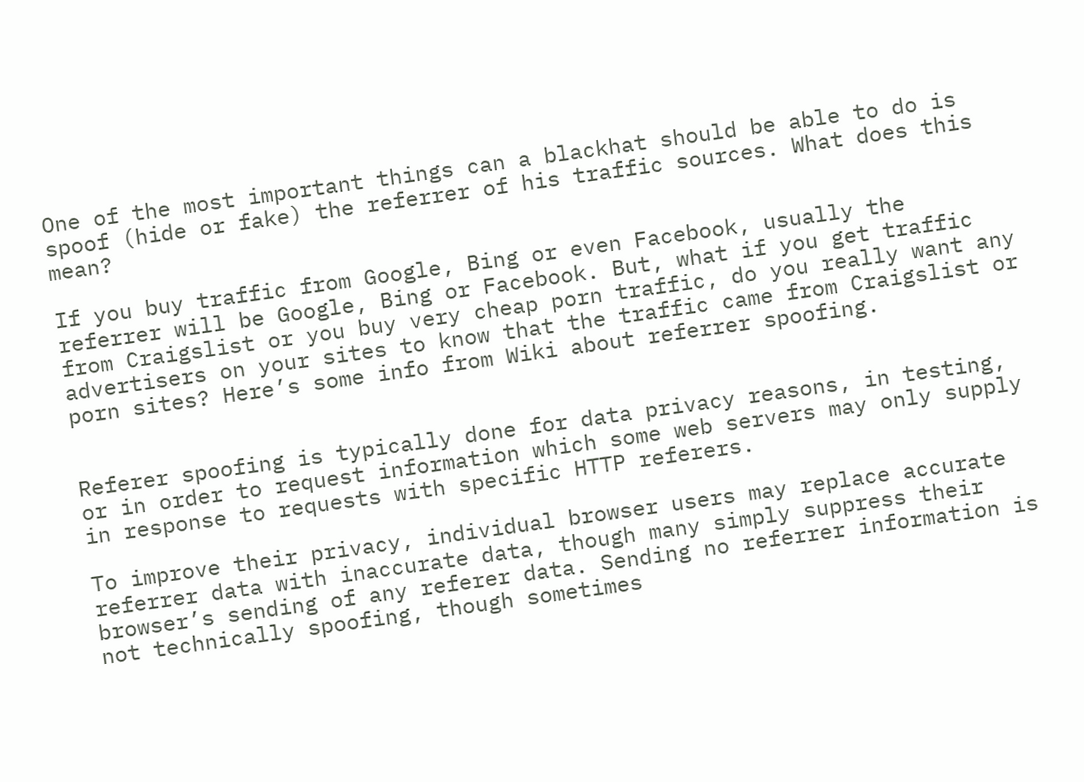One of the most important things can a blackhat should be able to do is spoof (hide or fake) the referrer of his traffic sources. What does this mean?

If you buy traffic from Google, Bing or even Facebook, usually the referrer will be Google, Bing or Facebook. But, what if you get traffic from Craigslist or you buy very cheap porn traffic, do you really want any advertisers on your sites to know that the traffic came from Craigslist or porn sites? Here’s some info from Wiki about referrer spoofing.


Referer spoofing is typically done for data privacy reasons, in testing, or in order to request information which some web servers may only supply in response to requests with specific HTTP referers.

To improve their privacy, individual browser users may replace accurate referrer data with inaccurate data, though many simply suppress their browser’s sending of any referer data. Sending no referrer information is not technically spoofing, though sometimes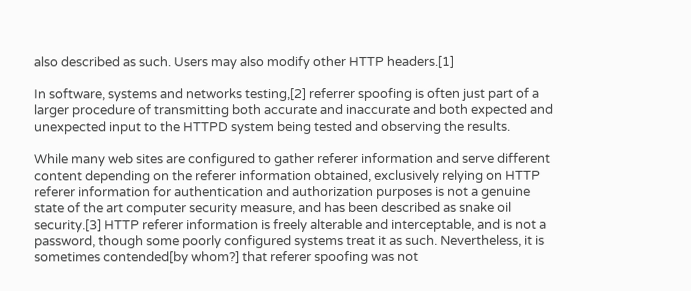also described as such. Users may also modify other HTTP headers.[1]

In software, systems and networks testing,[2] referrer spoofing is often just part of a larger procedure of transmitting both accurate and inaccurate and both expected and unexpected input to the HTTPD system being tested and observing the results.

While many web sites are configured to gather referer information and serve different content depending on the referer information obtained, exclusively relying on HTTP referer information for authentication and authorization purposes is not a genuine state of the art computer security measure, and has been described as snake oil security.[3] HTTP referer information is freely alterable and interceptable, and is not a password, though some poorly configured systems treat it as such. Nevertheless, it is sometimes contended[by whom?] that referer spoofing was not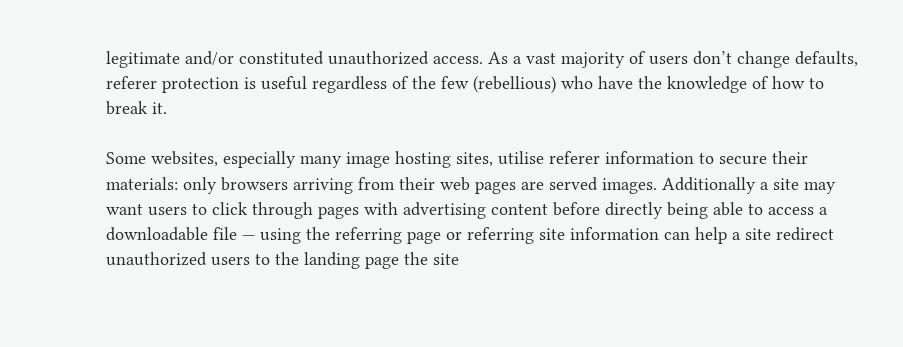legitimate and/or constituted unauthorized access. As a vast majority of users don’t change defaults, referer protection is useful regardless of the few (rebellious) who have the knowledge of how to break it.

Some websites, especially many image hosting sites, utilise referer information to secure their materials: only browsers arriving from their web pages are served images. Additionally a site may want users to click through pages with advertising content before directly being able to access a downloadable file — using the referring page or referring site information can help a site redirect unauthorized users to the landing page the site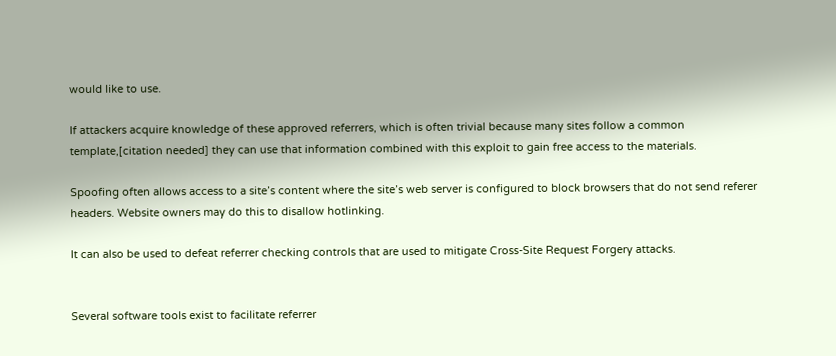would like to use.

If attackers acquire knowledge of these approved referrers, which is often trivial because many sites follow a common template,[citation needed] they can use that information combined with this exploit to gain free access to the materials.

Spoofing often allows access to a site’s content where the site’s web server is configured to block browsers that do not send referer headers. Website owners may do this to disallow hotlinking.

It can also be used to defeat referrer checking controls that are used to mitigate Cross-Site Request Forgery attacks.


Several software tools exist to facilitate referrer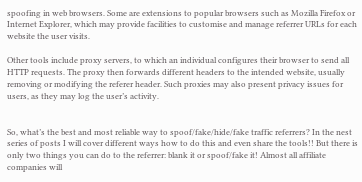spoofing in web browsers. Some are extensions to popular browsers such as Mozilla Firefox or Internet Explorer, which may provide facilities to customise and manage referrer URLs for each website the user visits.

Other tools include proxy servers, to which an individual configures their browser to send all HTTP requests. The proxy then forwards different headers to the intended website, usually removing or modifying the referer header. Such proxies may also present privacy issues for users, as they may log the user’s activity.


So, what’s the best and most reliable way to spoof/fake/hide/fake traffic referrers? In the nest series of posts I will cover different ways how to do this and even share the tools!! But there is only two things you can do to the referrer: blank it or spoof/fake it! Almost all affiliate companies will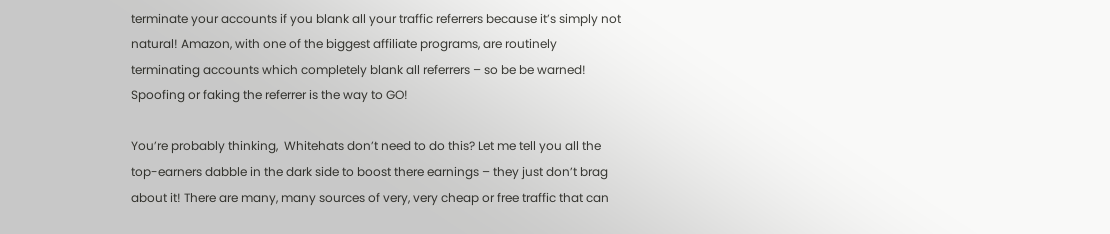terminate your accounts if you blank all your traffic referrers because it’s simply not natural! Amazon, with one of the biggest affiliate programs, are routinely terminating accounts which completely blank all referrers – so be be warned! Spoofing or faking the referrer is the way to GO!

You’re probably thinking,  Whitehats don’t need to do this? Let me tell you all the top-earners dabble in the dark side to boost there earnings – they just don’t brag about it! There are many, many sources of very, very cheap or free traffic that can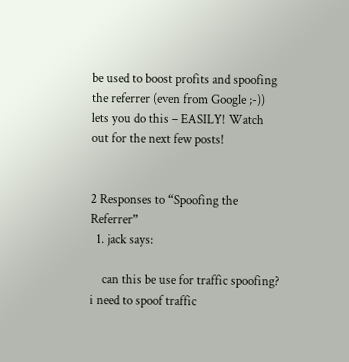be used to boost profits and spoofing the referrer (even from Google ;-)) lets you do this – EASILY! Watch out for the next few posts!


2 Responses to “Spoofing the Referrer”
  1. jack says:

    can this be use for traffic spoofing? i need to spoof traffic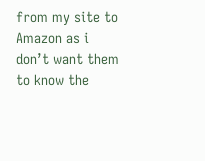from my site to Amazon as i don’t want them to know the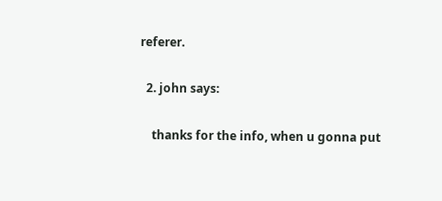referer.

  2. john says:

    thanks for the info, when u gonna put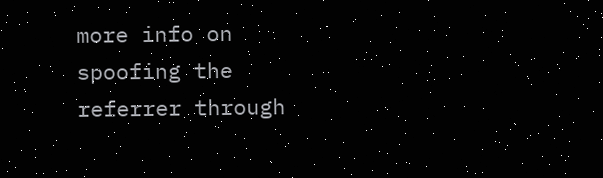more info on spoofing the referrer through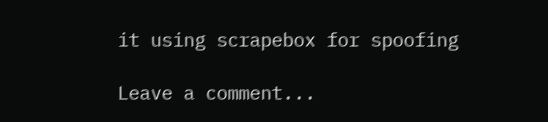it using scrapebox for spoofing

Leave a comment...